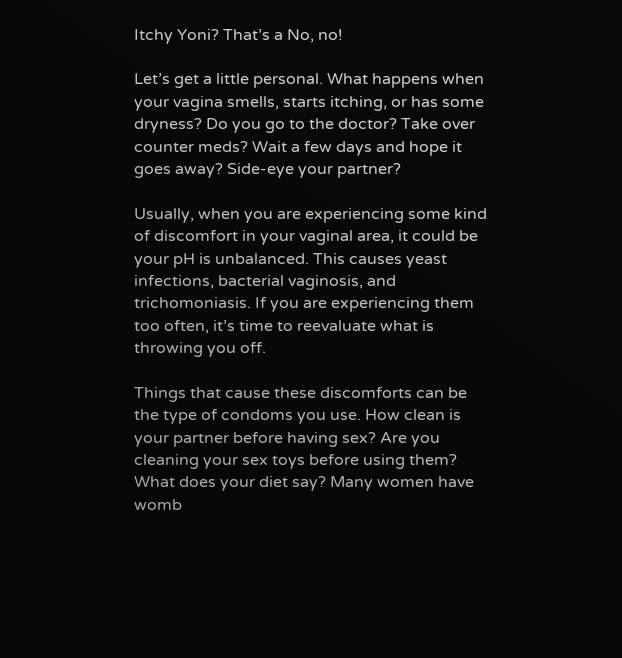Itchy Yoni? That’s a No, no!

Let’s get a little personal. What happens when your vagina smells, starts itching, or has some dryness? Do you go to the doctor? Take over counter meds? Wait a few days and hope it goes away? Side-eye your partner?

Usually, when you are experiencing some kind of discomfort in your vaginal area, it could be your pH is unbalanced. This causes yeast infections, bacterial vaginosis, and trichomoniasis. If you are experiencing them too often, it’s time to reevaluate what is throwing you off.

Things that cause these discomforts can be the type of condoms you use. How clean is your partner before having sex? Are you cleaning your sex toys before using them? What does your diet say? Many women have womb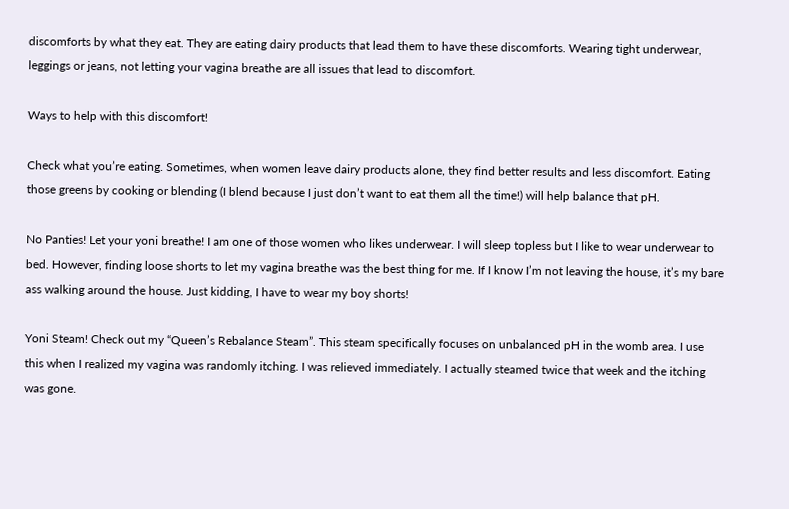discomforts by what they eat. They are eating dairy products that lead them to have these discomforts. Wearing tight underwear, leggings or jeans, not letting your vagina breathe are all issues that lead to discomfort.

Ways to help with this discomfort!

Check what you’re eating. Sometimes, when women leave dairy products alone, they find better results and less discomfort. Eating those greens by cooking or blending (I blend because I just don’t want to eat them all the time!) will help balance that pH.

No Panties! Let your yoni breathe! I am one of those women who likes underwear. I will sleep topless but I like to wear underwear to bed. However, finding loose shorts to let my vagina breathe was the best thing for me. If I know I’m not leaving the house, it’s my bare ass walking around the house. Just kidding, I have to wear my boy shorts!

Yoni Steam! Check out my “Queen’s Rebalance Steam”. This steam specifically focuses on unbalanced pH in the womb area. I use this when I realized my vagina was randomly itching. I was relieved immediately. I actually steamed twice that week and the itching was gone.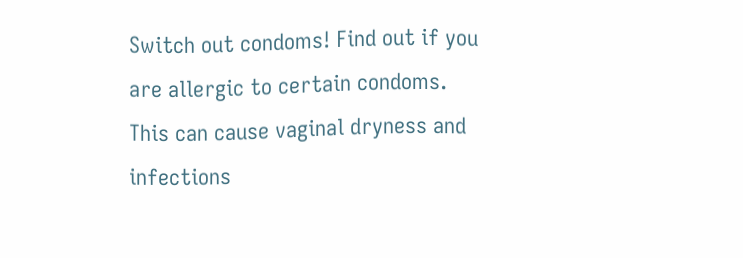Switch out condoms! Find out if you are allergic to certain condoms. This can cause vaginal dryness and infections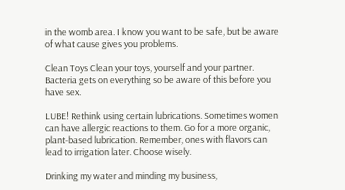in the womb area. I know you want to be safe, but be aware of what cause gives you problems.

Clean Toys Clean your toys, yourself and your partner. Bacteria gets on everything so be aware of this before you have sex.

LUBE! Rethink using certain lubrications. Sometimes women can have allergic reactions to them. Go for a more organic, plant-based lubrication. Remember, ones with flavors can lead to irrigation later. Choose wisely.

Drinking my water and minding my business,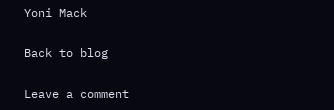Yoni Mack

Back to blog

Leave a comment